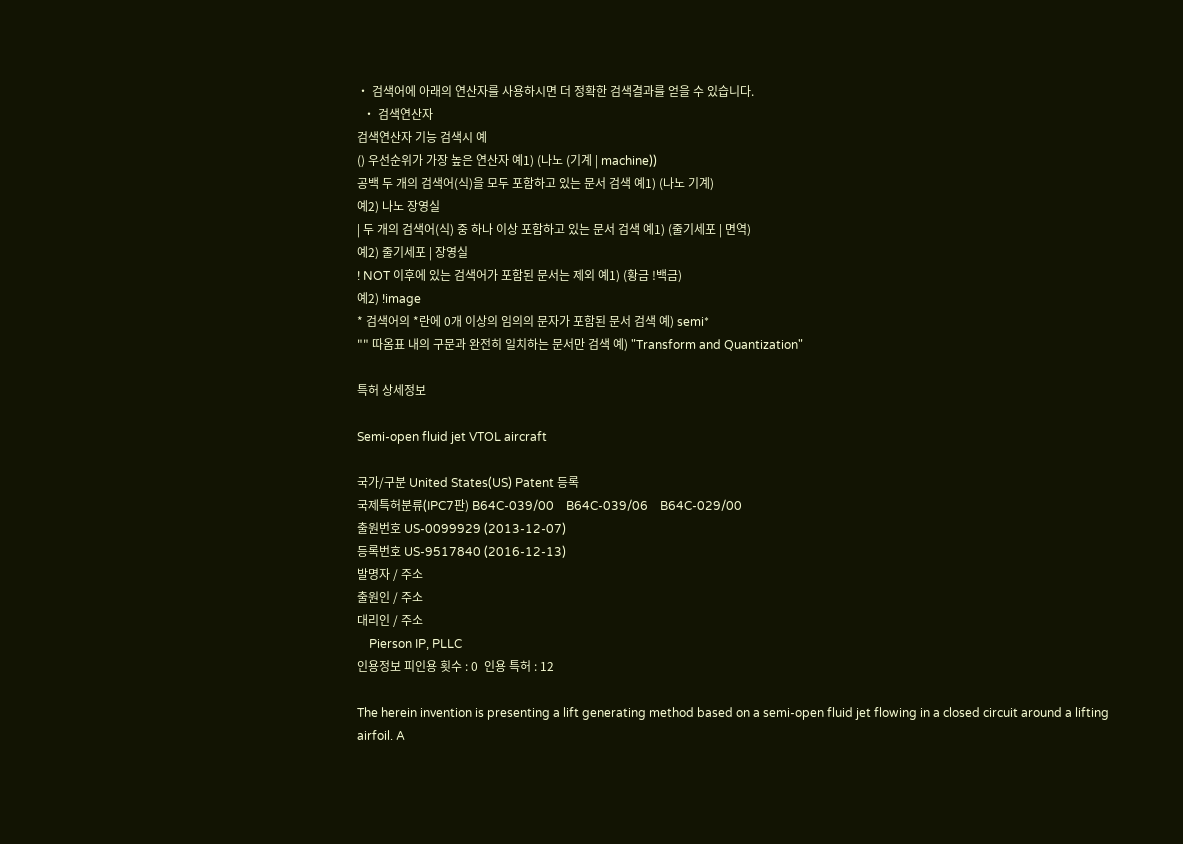• 검색어에 아래의 연산자를 사용하시면 더 정확한 검색결과를 얻을 수 있습니다.
  • 검색연산자
검색연산자 기능 검색시 예
() 우선순위가 가장 높은 연산자 예1) (나노 (기계 | machine))
공백 두 개의 검색어(식)을 모두 포함하고 있는 문서 검색 예1) (나노 기계)
예2) 나노 장영실
| 두 개의 검색어(식) 중 하나 이상 포함하고 있는 문서 검색 예1) (줄기세포 | 면역)
예2) 줄기세포 | 장영실
! NOT 이후에 있는 검색어가 포함된 문서는 제외 예1) (황금 !백금)
예2) !image
* 검색어의 *란에 0개 이상의 임의의 문자가 포함된 문서 검색 예) semi*
"" 따옴표 내의 구문과 완전히 일치하는 문서만 검색 예) "Transform and Quantization"

특허 상세정보

Semi-open fluid jet VTOL aircraft

국가/구분 United States(US) Patent 등록
국제특허분류(IPC7판) B64C-039/00    B64C-039/06    B64C-029/00
출원번호 US-0099929 (2013-12-07)
등록번호 US-9517840 (2016-12-13)
발명자 / 주소
출원인 / 주소
대리인 / 주소
    Pierson IP, PLLC
인용정보 피인용 횟수 : 0  인용 특허 : 12

The herein invention is presenting a lift generating method based on a semi-open fluid jet flowing in a closed circuit around a lifting airfoil. A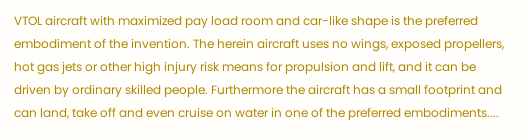VTOL aircraft with maximized pay load room and car-like shape is the preferred embodiment of the invention. The herein aircraft uses no wings, exposed propellers, hot gas jets or other high injury risk means for propulsion and lift, and it can be driven by ordinary skilled people. Furthermore the aircraft has a small footprint and can land, take off and even cruise on water in one of the preferred embodiments....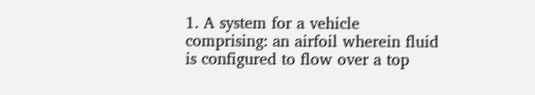1. A system for a vehicle comprising: an airfoil wherein fluid is configured to flow over a top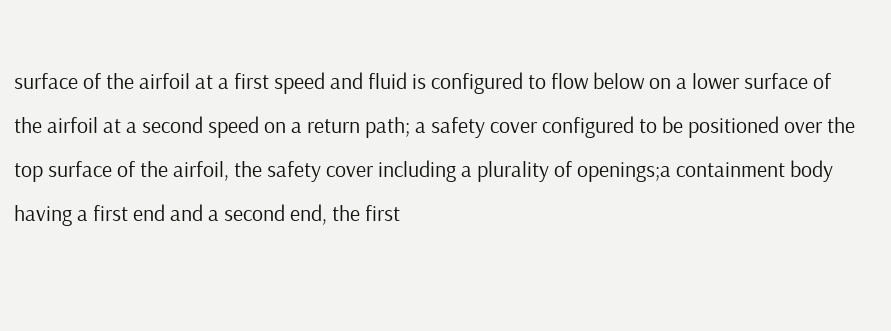surface of the airfoil at a first speed and fluid is configured to flow below on a lower surface of the airfoil at a second speed on a return path; a safety cover configured to be positioned over the top surface of the airfoil, the safety cover including a plurality of openings;a containment body having a first end and a second end, the first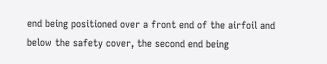end being positioned over a front end of the airfoil and below the safety cover, the second end being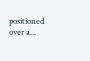positioned over a...